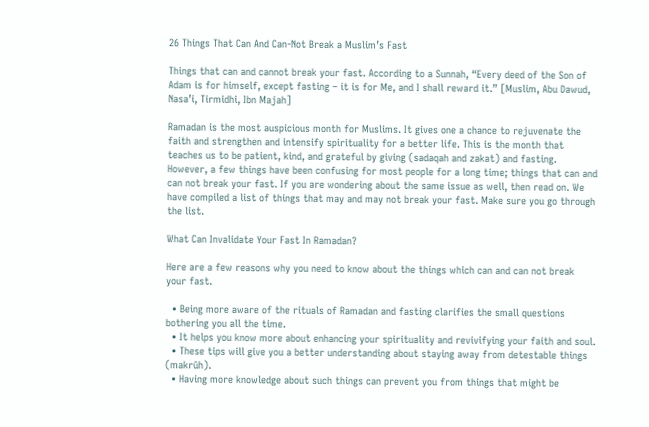26 Things That Can And Can-Not Break a Muslim’s Fast

Things that can and cannot break your fast. According to a Sunnah, “Every deed of the Son of Adam is for himself, except fasting – it is for Me, and I shall reward it.” [Muslim, Abu Dawud, Nasa’i, Tirmidhi, Ibn Majah]

Ramadan is the most auspicious month for Muslims. It gives one a chance to rejuvenate the faith and strengthen and intensify spirituality for a better life. This is the month that teaches us to be patient, kind, and grateful by giving (sadaqah and zakat) and fasting. However, a few things have been confusing for most people for a long time; things that can and can not break your fast. If you are wondering about the same issue as well, then read on. We have compiled a list of things that may and may not break your fast. Make sure you go through the list.

What Can Invalidate Your Fast In Ramadan?

Here are a few reasons why you need to know about the things which can and can not break your fast.

  • Being more aware of the rituals of Ramadan and fasting clarifies the small questions bothering you all the time.
  • It helps you know more about enhancing your spirituality and revivifying your faith and soul.
  • These tips will give you a better understanding about staying away from detestable things (makrūh).
  • Having more knowledge about such things can prevent you from things that might be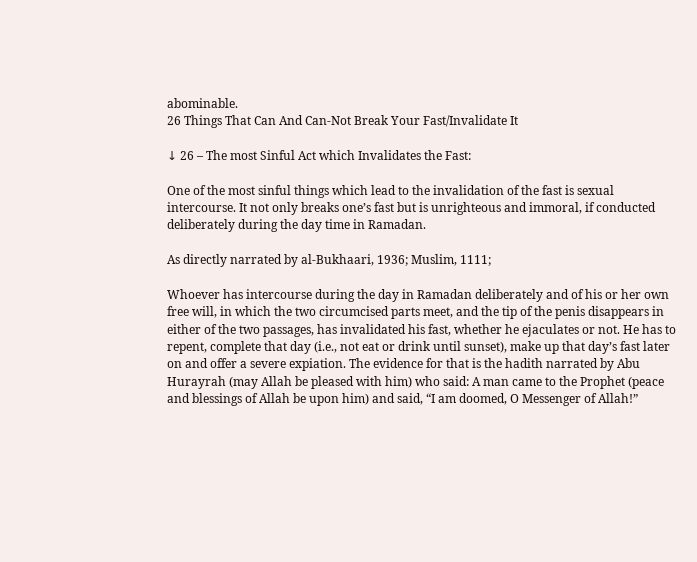abominable.
26 Things That Can And Can-Not Break Your Fast/Invalidate It

↓ 26 – The most Sinful Act which Invalidates the Fast:

One of the most sinful things which lead to the invalidation of the fast is sexual intercourse. It not only breaks one’s fast but is unrighteous and immoral, if conducted deliberately during the day time in Ramadan.

As directly narrated by al-Bukhaari, 1936; Muslim, 1111;

Whoever has intercourse during the day in Ramadan deliberately and of his or her own free will, in which the two circumcised parts meet, and the tip of the penis disappears in either of the two passages, has invalidated his fast, whether he ejaculates or not. He has to repent, complete that day (i.e., not eat or drink until sunset), make up that day’s fast later on and offer a severe expiation. The evidence for that is the hadith narrated by Abu Hurayrah (may Allah be pleased with him) who said: A man came to the Prophet (peace and blessings of Allah be upon him) and said, “I am doomed, O Messenger of Allah!”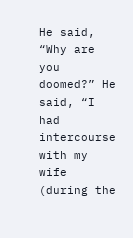He said, “Why are you doomed?” He said, “I had intercourse with my wife (during the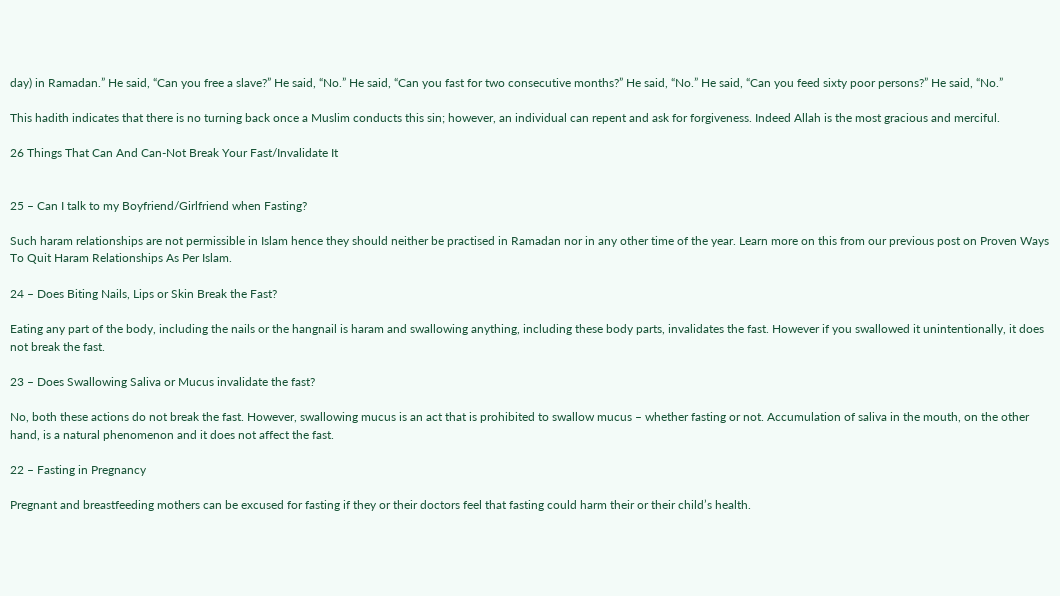day) in Ramadan.” He said, “Can you free a slave?” He said, “No.” He said, “Can you fast for two consecutive months?” He said, “No.” He said, “Can you feed sixty poor persons?” He said, “No.”

This hadith indicates that there is no turning back once a Muslim conducts this sin; however, an individual can repent and ask for forgiveness. Indeed Allah is the most gracious and merciful.

26 Things That Can And Can-Not Break Your Fast/Invalidate It


25 – Can I talk to my Boyfriend/Girlfriend when Fasting?

Such haram relationships are not permissible in Islam hence they should neither be practised in Ramadan nor in any other time of the year. Learn more on this from our previous post on Proven Ways To Quit Haram Relationships As Per Islam.

24 – Does Biting Nails, Lips or Skin Break the Fast?

Eating any part of the body, including the nails or the hangnail is haram and swallowing anything, including these body parts, invalidates the fast. However if you swallowed it unintentionally, it does not break the fast.

23 – Does Swallowing Saliva or Mucus invalidate the fast?

No, both these actions do not break the fast. However, swallowing mucus is an act that is prohibited to swallow mucus – whether fasting or not. Accumulation of saliva in the mouth, on the other hand, is a natural phenomenon and it does not affect the fast.

22 – Fasting in Pregnancy

Pregnant and breastfeeding mothers can be excused for fasting if they or their doctors feel that fasting could harm their or their child’s health.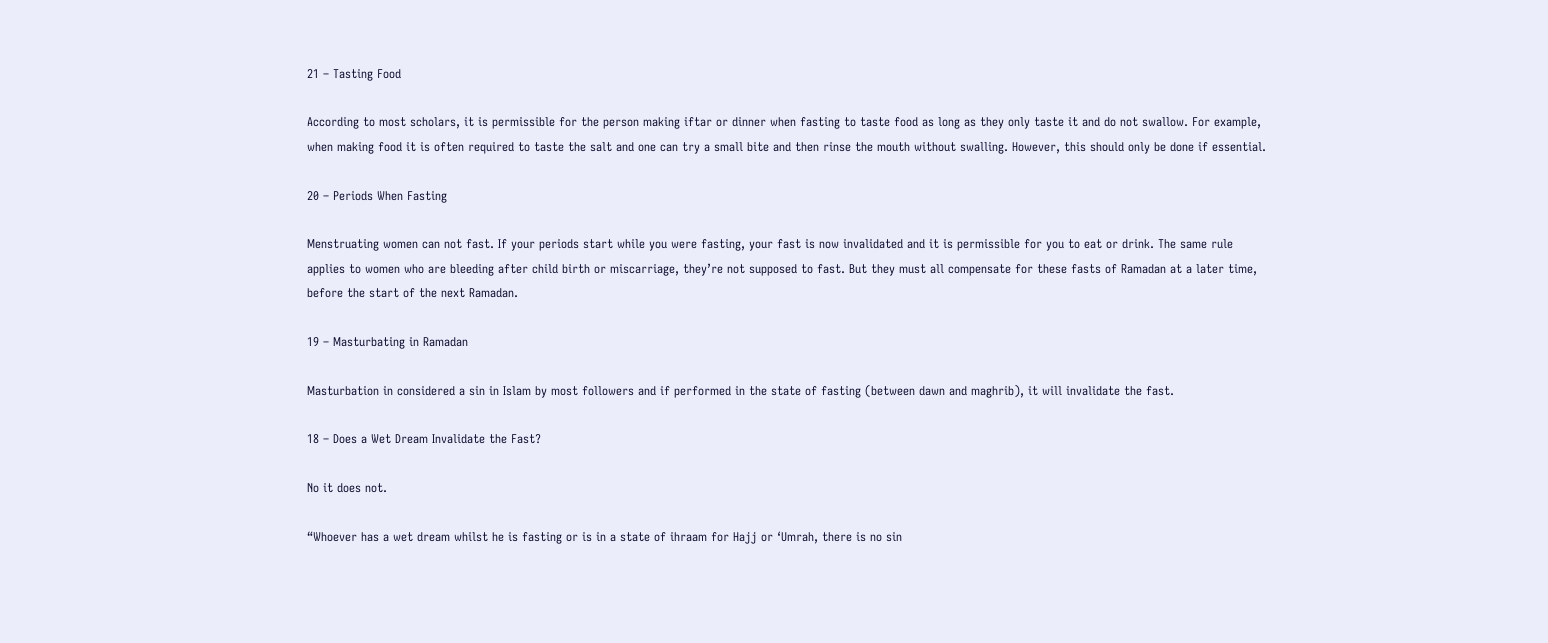21 – Tasting Food

According to most scholars, it is permissible for the person making iftar or dinner when fasting to taste food as long as they only taste it and do not swallow. For example, when making food it is often required to taste the salt and one can try a small bite and then rinse the mouth without swalling. However, this should only be done if essential.

20 – Periods When Fasting

Menstruating women can not fast. If your periods start while you were fasting, your fast is now invalidated and it is permissible for you to eat or drink. The same rule applies to women who are bleeding after child birth or miscarriage, they’re not supposed to fast. But they must all compensate for these fasts of Ramadan at a later time, before the start of the next Ramadan.

19 – Masturbating in Ramadan

Masturbation in considered a sin in Islam by most followers and if performed in the state of fasting (between dawn and maghrib), it will invalidate the fast.

18 – Does a Wet Dream Invalidate the Fast?

No it does not.

“Whoever has a wet dream whilst he is fasting or is in a state of ihraam for Hajj or ‘Umrah, there is no sin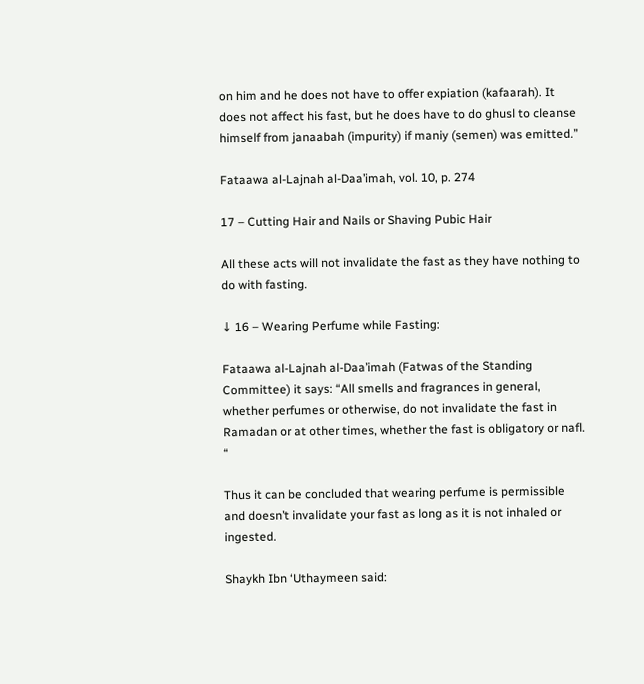on him and he does not have to offer expiation (kafaarah). It does not affect his fast, but he does have to do ghusl to cleanse himself from janaabah (impurity) if maniy (semen) was emitted.”

Fataawa al-Lajnah al-Daa’imah, vol. 10, p. 274

17 – Cutting Hair and Nails or Shaving Pubic Hair

All these acts will not invalidate the fast as they have nothing to do with fasting.

↓ 16 – Wearing Perfume while Fasting:

Fataawa al-Lajnah al-Daa’imah (Fatwas of the Standing Committee) it says: “All smells and fragrances in general, whether perfumes or otherwise, do not invalidate the fast in Ramadan or at other times, whether the fast is obligatory or nafl. “

Thus it can be concluded that wearing perfume is permissible and doesn’t invalidate your fast as long as it is not inhaled or ingested.

Shaykh Ibn ‘Uthaymeen said: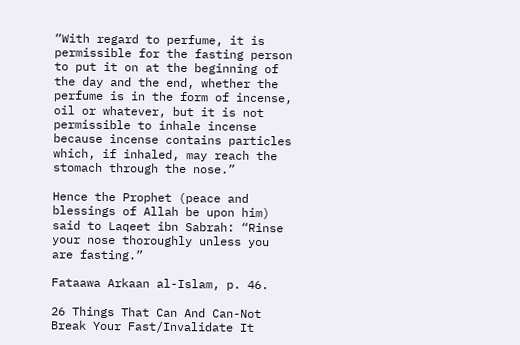“With regard to perfume, it is permissible for the fasting person to put it on at the beginning of the day and the end, whether the perfume is in the form of incense, oil or whatever, but it is not permissible to inhale incense because incense contains particles which, if inhaled, may reach the stomach through the nose.”

Hence the Prophet (peace and blessings of Allah be upon him) said to Laqeet ibn Sabrah: “Rinse your nose thoroughly unless you are fasting.”

Fataawa Arkaan al-Islam, p. 46.

26 Things That Can And Can-Not Break Your Fast/Invalidate It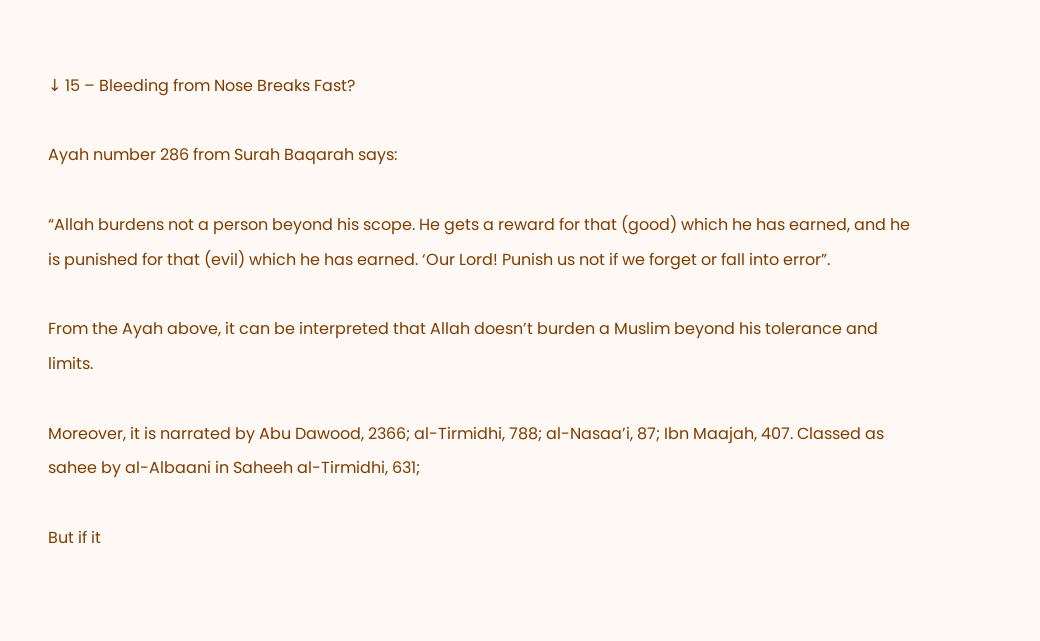↓ 15 – Bleeding from Nose Breaks Fast?

Ayah number 286 from Surah Baqarah says:

“Allah burdens not a person beyond his scope. He gets a reward for that (good) which he has earned, and he is punished for that (evil) which he has earned. ‘Our Lord! Punish us not if we forget or fall into error”.

From the Ayah above, it can be interpreted that Allah doesn’t burden a Muslim beyond his tolerance and limits.

Moreover, it is narrated by Abu Dawood, 2366; al-Tirmidhi, 788; al-Nasaa’i, 87; Ibn Maajah, 407. Classed as sahee by al-Albaani in Saheeh al-Tirmidhi, 631;

But if it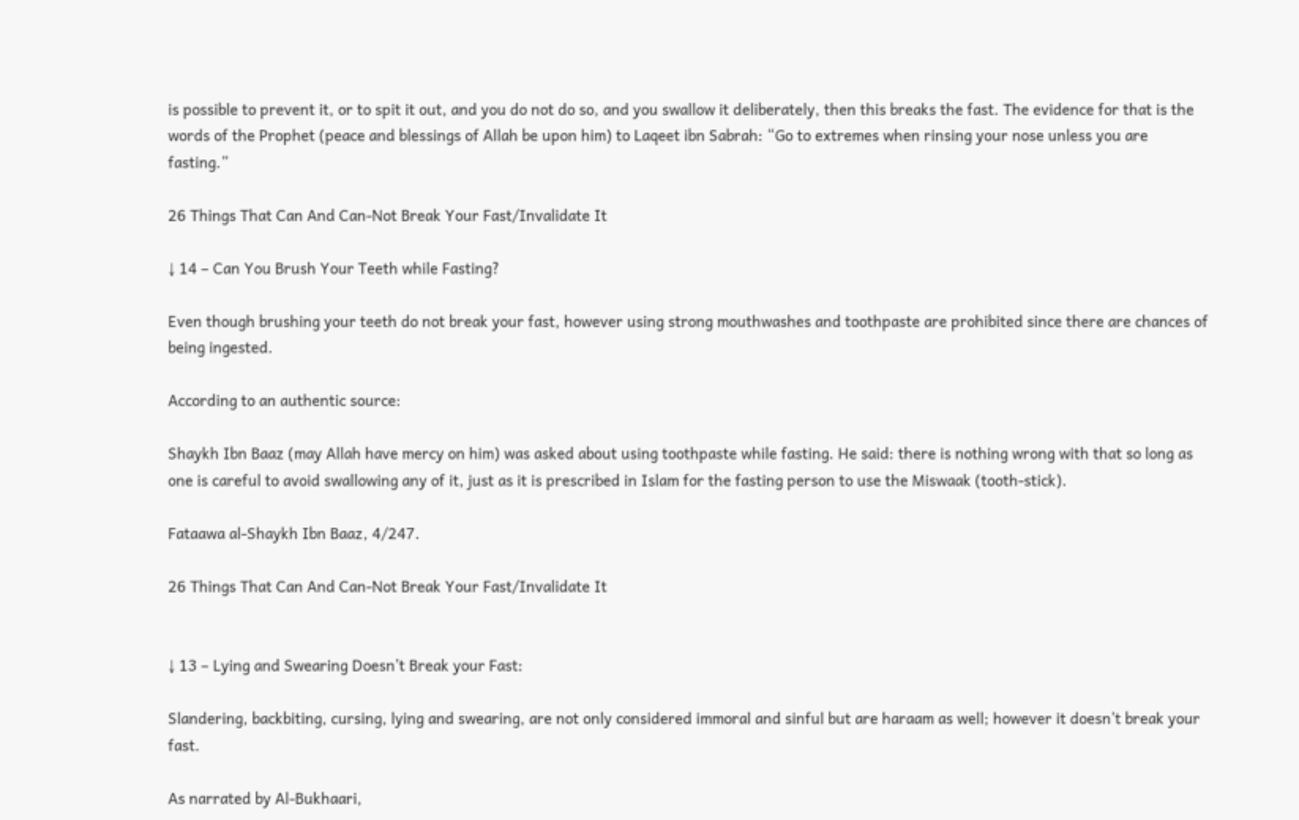is possible to prevent it, or to spit it out, and you do not do so, and you swallow it deliberately, then this breaks the fast. The evidence for that is the words of the Prophet (peace and blessings of Allah be upon him) to Laqeet ibn Sabrah: “Go to extremes when rinsing your nose unless you are fasting.”

26 Things That Can And Can-Not Break Your Fast/Invalidate It

↓ 14 – Can You Brush Your Teeth while Fasting?

Even though brushing your teeth do not break your fast, however using strong mouthwashes and toothpaste are prohibited since there are chances of being ingested.

According to an authentic source:

Shaykh Ibn Baaz (may Allah have mercy on him) was asked about using toothpaste while fasting. He said: there is nothing wrong with that so long as one is careful to avoid swallowing any of it, just as it is prescribed in Islam for the fasting person to use the Miswaak (tooth-stick).

Fataawa al-Shaykh Ibn Baaz, 4/247.

26 Things That Can And Can-Not Break Your Fast/Invalidate It


↓ 13 – Lying and Swearing Doesn’t Break your Fast:

Slandering, backbiting, cursing, lying and swearing, are not only considered immoral and sinful but are haraam as well; however it doesn’t break your fast.

As narrated by Al-Bukhaari,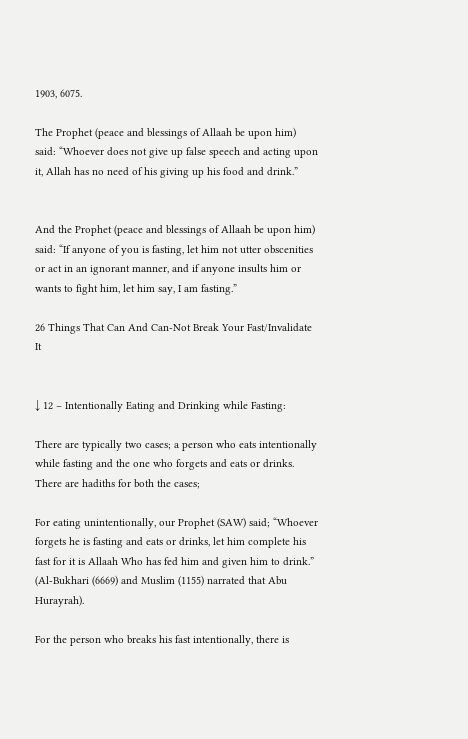1903, 6075.

The Prophet (peace and blessings of Allaah be upon him) said: “Whoever does not give up false speech and acting upon it, Allah has no need of his giving up his food and drink.”


And the Prophet (peace and blessings of Allaah be upon him) said: “If anyone of you is fasting, let him not utter obscenities or act in an ignorant manner, and if anyone insults him or wants to fight him, let him say, I am fasting.”

26 Things That Can And Can-Not Break Your Fast/Invalidate It


↓ 12 – Intentionally Eating and Drinking while Fasting:

There are typically two cases; a person who eats intentionally while fasting and the one who forgets and eats or drinks. There are hadiths for both the cases;

For eating unintentionally, our Prophet (SAW) said; “Whoever forgets he is fasting and eats or drinks, let him complete his fast for it is Allaah Who has fed him and given him to drink.” (Al-Bukhari (6669) and Muslim (1155) narrated that Abu Hurayrah).

For the person who breaks his fast intentionally, there is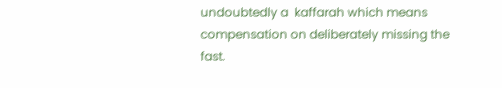undoubtedly a  kaffarah which means compensation on deliberately missing the fast.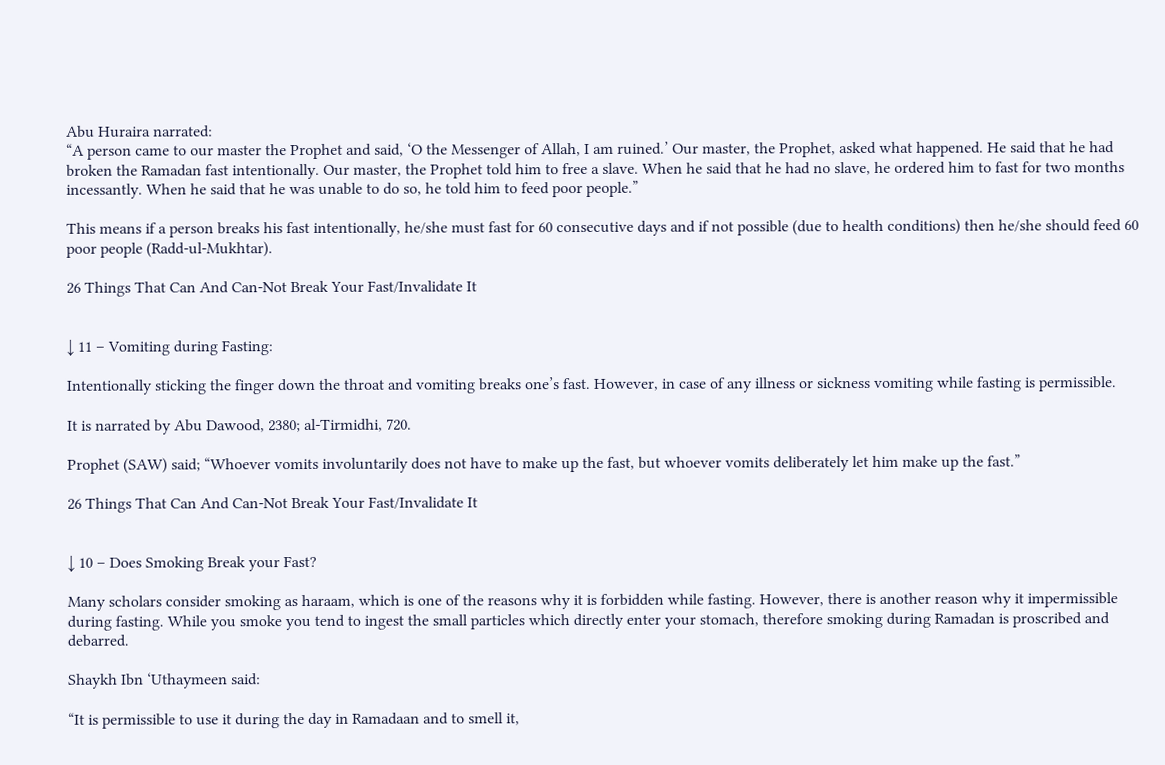Abu Huraira narrated:
“A person came to our master the Prophet and said, ‘O the Messenger of Allah, I am ruined.’ Our master, the Prophet, asked what happened. He said that he had broken the Ramadan fast intentionally. Our master, the Prophet told him to free a slave. When he said that he had no slave, he ordered him to fast for two months incessantly. When he said that he was unable to do so, he told him to feed poor people.”

This means if a person breaks his fast intentionally, he/she must fast for 60 consecutive days and if not possible (due to health conditions) then he/she should feed 60 poor people (Radd-ul-Mukhtar).

26 Things That Can And Can-Not Break Your Fast/Invalidate It


↓ 11 – Vomiting during Fasting:

Intentionally sticking the finger down the throat and vomiting breaks one’s fast. However, in case of any illness or sickness vomiting while fasting is permissible.

It is narrated by Abu Dawood, 2380; al-Tirmidhi, 720.

Prophet (SAW) said; “Whoever vomits involuntarily does not have to make up the fast, but whoever vomits deliberately let him make up the fast.”

26 Things That Can And Can-Not Break Your Fast/Invalidate It


↓ 10 – Does Smoking Break your Fast?

Many scholars consider smoking as haraam, which is one of the reasons why it is forbidden while fasting. However, there is another reason why it impermissible during fasting. While you smoke you tend to ingest the small particles which directly enter your stomach, therefore smoking during Ramadan is proscribed and debarred.

Shaykh Ibn ‘Uthaymeen said:

“It is permissible to use it during the day in Ramadaan and to smell it,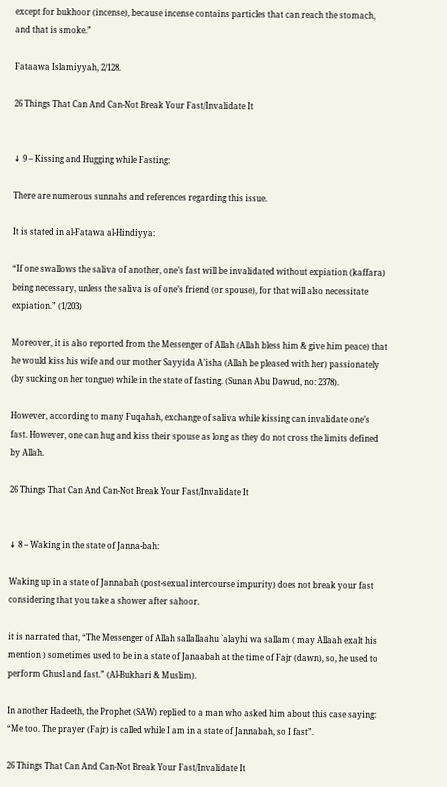except for bukhoor (incense), because incense contains particles that can reach the stomach, and that is smoke.”

Fataawa Islamiyyah, 2/128.

26 Things That Can And Can-Not Break Your Fast/Invalidate It


↓ 9 – Kissing and Hugging while Fasting:

There are numerous sunnahs and references regarding this issue.

It is stated in al-Fatawa al-Hindiyya:

“If one swallows the saliva of another, one’s fast will be invalidated without expiation (kaffara) being necessary, unless the saliva is of one’s friend (or spouse), for that will also necessitate expiation.” (1/203)

Moreover, it is also reported from the Messenger of Allah (Allah bless him & give him peace) that he would kiss his wife and our mother Sayyida A’isha (Allah be pleased with her) passionately (by sucking on her tongue) while in the state of fasting. (Sunan Abu Dawud, no: 2378).

However, according to many Fuqahah, exchange of saliva while kissing can invalidate one’s fast. However, one can hug and kiss their spouse as long as they do not cross the limits defined by Allah.

26 Things That Can And Can-Not Break Your Fast/Invalidate It


↓ 8 – Waking in the state of Janna-bah:

Waking up in a state of Jannabah (post-sexual intercourse impurity) does not break your fast considering that you take a shower after sahoor.

it is narrated that, “The Messenger of Allah sallallaahu `alayhi wa sallam ( may Allaah exalt his mention ) sometimes used to be in a state of Janaabah at the time of Fajr (dawn), so, he used to perform Ghusl and fast.” (Al-Bukhari & Muslim).

In another Hadeeth, the Prophet (SAW) replied to a man who asked him about this case saying: “Me too. The prayer (Fajr) is called while I am in a state of Jannabah, so I fast”.

26 Things That Can And Can-Not Break Your Fast/Invalidate It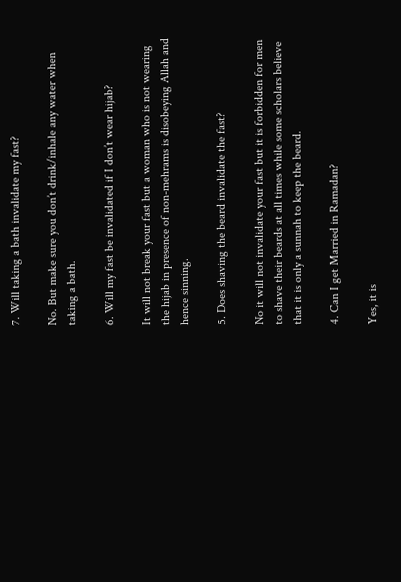7. Will taking a bath invalidate my fast?

No. But make sure you don’t drink/inhale any water when taking a bath.

6. Will my fast be invalidated if I don’t wear hijab?

It will not break your fast but a woman who is not wearing the hijab in presence of non-mehrams is disobeying Allah and hence sinning.

5. Does shaving the beard invalidate the fast?

No it will not invalidate your fast but it is forbidden for men to shave their beards at all times while some scholars believe that it is only a sunnah to keep the beard.

4. Can I get Married in Ramadan?

Yes, it is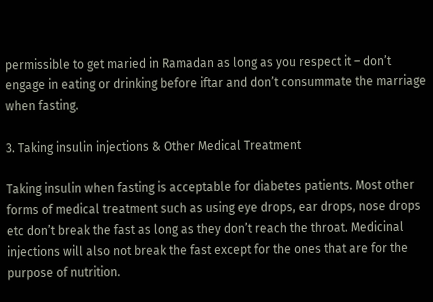permissible to get maried in Ramadan as long as you respect it – don’t engage in eating or drinking before iftar and don’t consummate the marriage when fasting.

3. Taking insulin injections & Other Medical Treatment

Taking insulin when fasting is acceptable for diabetes patients. Most other forms of medical treatment such as using eye drops, ear drops, nose drops etc don’t break the fast as long as they don’t reach the throat. Medicinal injections will also not break the fast except for the ones that are for the purpose of nutrition.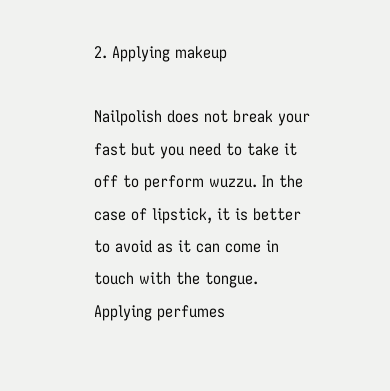2. Applying makeup

Nailpolish does not break your fast but you need to take it off to perform wuzzu. In the case of lipstick, it is better to avoid as it can come in touch with the tongue. Applying perfumes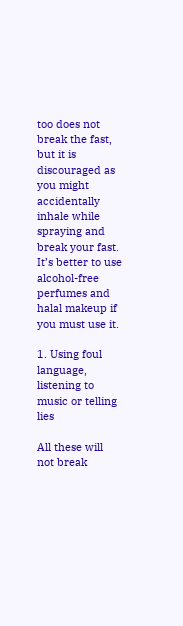too does not break the fast, but it is discouraged as you might accidentally inhale while spraying and break your fast. It’s better to use alcohol-free perfumes and halal makeup if you must use it.

1. Using foul language, listening to music or telling lies

All these will not break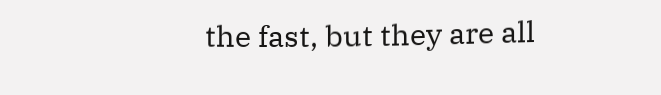the fast, but they are all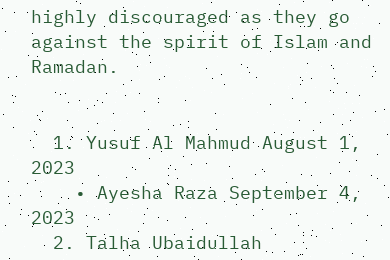highly discouraged as they go against the spirit of Islam and Ramadan.


  1. Yusuf Al Mahmud August 1, 2023
    • Ayesha Raza September 4, 2023
  2. Talha Ubaidullah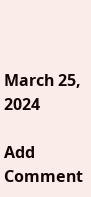March 25, 2024

Add Comment